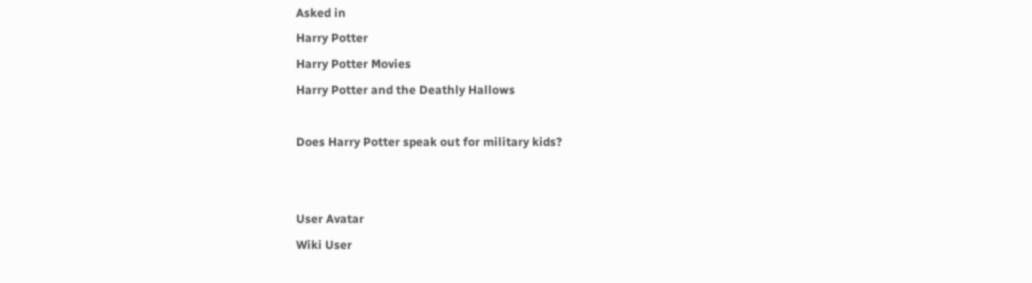Asked in
Harry Potter
Harry Potter Movies
Harry Potter and the Deathly Hallows

Does Harry Potter speak out for military kids?


User Avatar
Wiki User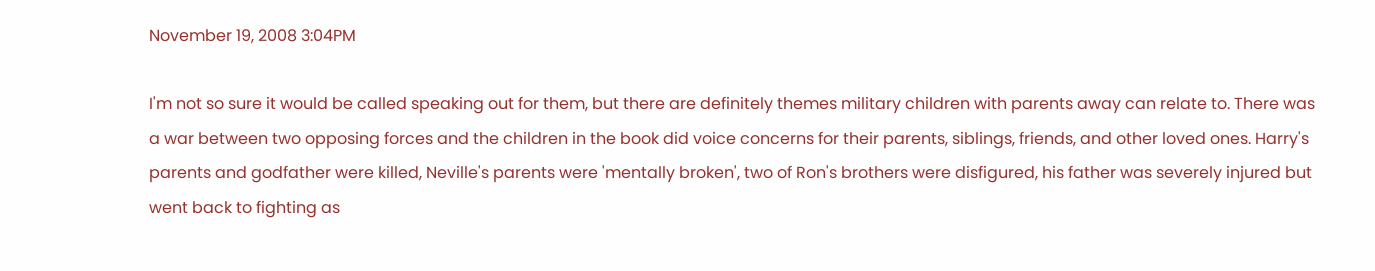November 19, 2008 3:04PM

I'm not so sure it would be called speaking out for them, but there are definitely themes military children with parents away can relate to. There was a war between two opposing forces and the children in the book did voice concerns for their parents, siblings, friends, and other loved ones. Harry's parents and godfather were killed, Neville's parents were 'mentally broken', two of Ron's brothers were disfigured, his father was severely injured but went back to fighting as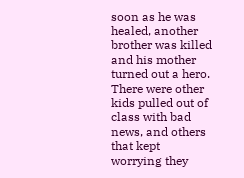soon as he was healed, another brother was killed and his mother turned out a hero. There were other kids pulled out of class with bad news, and others that kept worrying they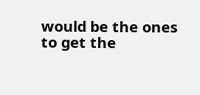would be the ones to get the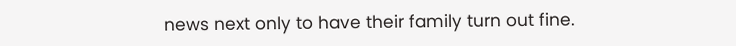news next only to have their family turn out fine.